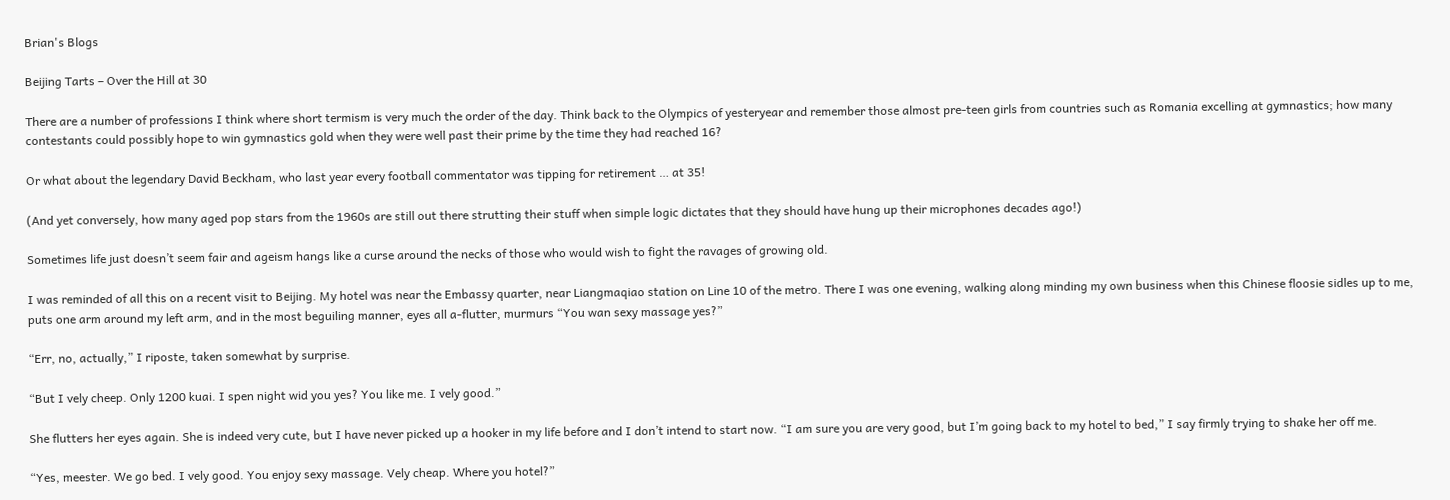Brian's Blogs

Beijing Tarts – Over the Hill at 30

There are a number of professions I think where short termism is very much the order of the day. Think back to the Olympics of yesteryear and remember those almost pre-teen girls from countries such as Romania excelling at gymnastics; how many contestants could possibly hope to win gymnastics gold when they were well past their prime by the time they had reached 16?

Or what about the legendary David Beckham, who last year every football commentator was tipping for retirement … at 35!

(And yet conversely, how many aged pop stars from the 1960s are still out there strutting their stuff when simple logic dictates that they should have hung up their microphones decades ago!)

Sometimes life just doesn’t seem fair and ageism hangs like a curse around the necks of those who would wish to fight the ravages of growing old.

I was reminded of all this on a recent visit to Beijing. My hotel was near the Embassy quarter, near Liangmaqiao station on Line 10 of the metro. There I was one evening, walking along minding my own business when this Chinese floosie sidles up to me, puts one arm around my left arm, and in the most beguiling manner, eyes all a-flutter, murmurs “You wan sexy massage yes?”

“Err, no, actually,” I riposte, taken somewhat by surprise.

“But I vely cheep. Only 1200 kuai. I spen night wid you yes? You like me. I vely good.”

She flutters her eyes again. She is indeed very cute, but I have never picked up a hooker in my life before and I don’t intend to start now. “I am sure you are very good, but I’m going back to my hotel to bed,” I say firmly trying to shake her off me.

“Yes, meester. We go bed. I vely good. You enjoy sexy massage. Vely cheap. Where you hotel?”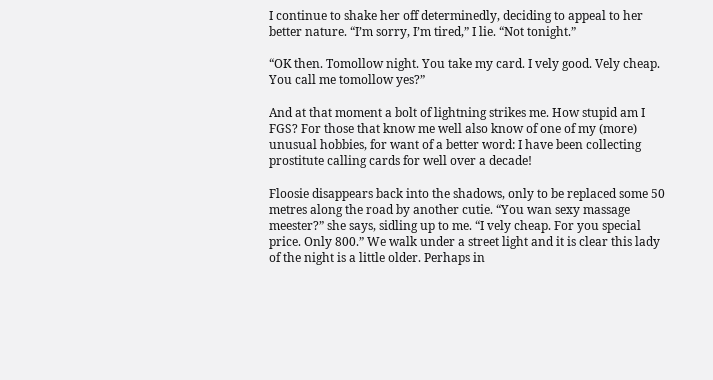I continue to shake her off determinedly, deciding to appeal to her better nature. “I’m sorry, I’m tired,” I lie. “Not tonight.”

“OK then. Tomollow night. You take my card. I vely good. Vely cheap. You call me tomollow yes?”

And at that moment a bolt of lightning strikes me. How stupid am I FGS? For those that know me well also know of one of my (more) unusual hobbies, for want of a better word: I have been collecting prostitute calling cards for well over a decade!

Floosie disappears back into the shadows, only to be replaced some 50 metres along the road by another cutie. “You wan sexy massage meester?” she says, sidling up to me. “I vely cheap. For you special price. Only 800.” We walk under a street light and it is clear this lady of the night is a little older. Perhaps in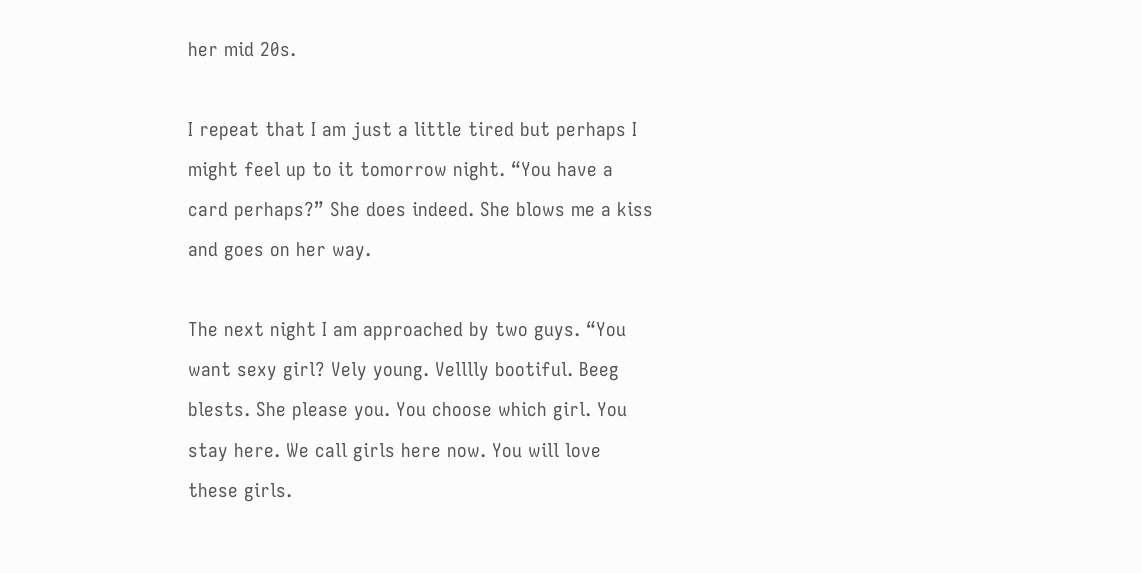her mid 20s.

I repeat that I am just a little tired but perhaps I might feel up to it tomorrow night. “You have a card perhaps?” She does indeed. She blows me a kiss and goes on her way.

The next night I am approached by two guys. “You want sexy girl? Vely young. Velllly bootiful. Beeg blests. She please you. You choose which girl. You stay here. We call girls here now. You will love these girls.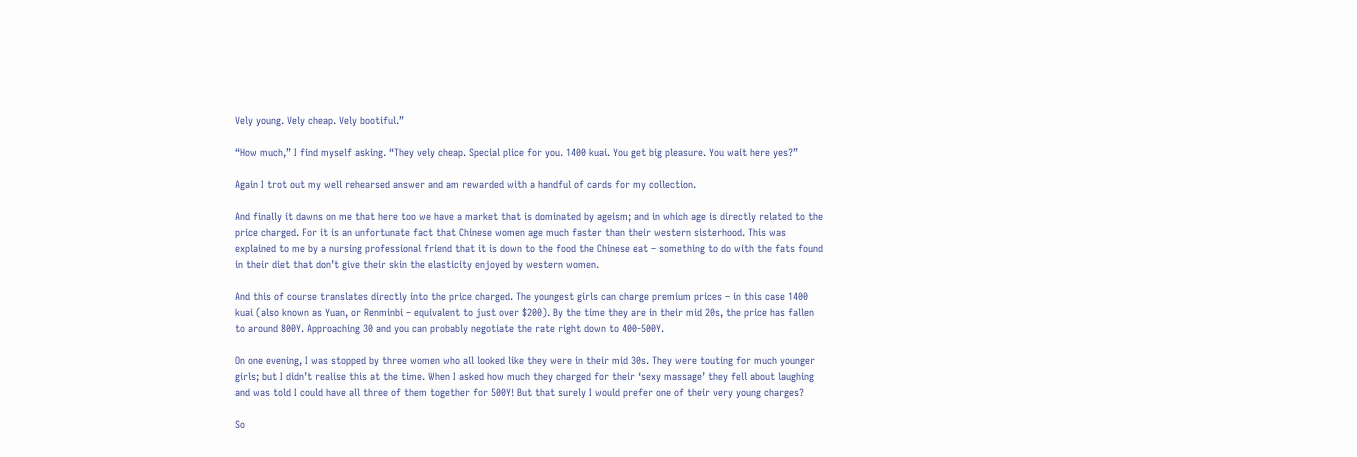Vely young. Vely cheap. Vely bootiful.”

“How much,” I find myself asking. “They vely cheap. Special plice for you. 1400 kuai. You get big pleasure. You wait here yes?”

Again I trot out my well rehearsed answer and am rewarded with a handful of cards for my collection.

And finally it dawns on me that here too we have a market that is dominated by ageism; and in which age is directly related to the price charged. For it is an unfortunate fact that Chinese women age much faster than their western sisterhood. This was explained to me by a nursing professional friend that it is down to the food the Chinese eat – something to do with the fats found in their diet that don’t give their skin the elasticity enjoyed by western women.

And this of course translates directly into the price charged. The youngest girls can charge premium prices – in this case 1400 kuai (also known as Yuan, or Renminbi – equivalent to just over $200). By the time they are in their mid 20s, the price has fallen to around 800Y. Approaching 30 and you can probably negotiate the rate right down to 400-500Y.

On one evening, I was stopped by three women who all looked like they were in their mid 30s. They were touting for much younger girls; but I didn’t realise this at the time. When I asked how much they charged for their ‘sexy massage’ they fell about laughing and was told I could have all three of them together for 500Y! But that surely I would prefer one of their very young charges?

So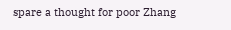spare a thought for poor Zhang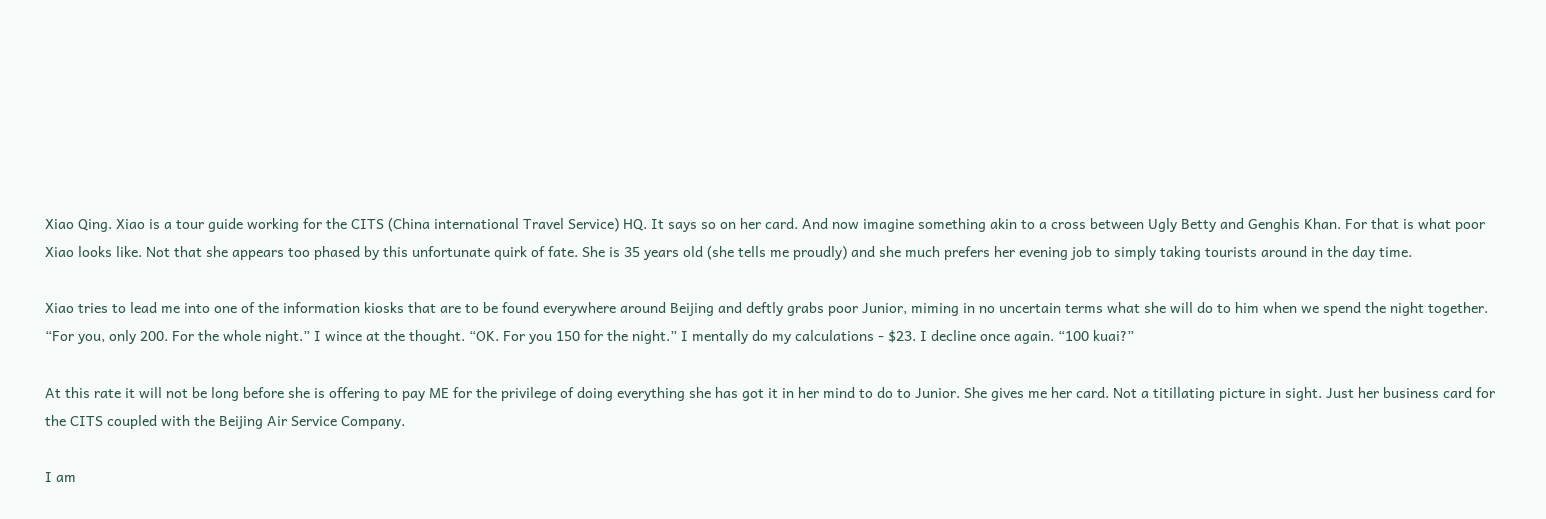Xiao Qing. Xiao is a tour guide working for the CITS (China international Travel Service) HQ. It says so on her card. And now imagine something akin to a cross between Ugly Betty and Genghis Khan. For that is what poor Xiao looks like. Not that she appears too phased by this unfortunate quirk of fate. She is 35 years old (she tells me proudly) and she much prefers her evening job to simply taking tourists around in the day time.

Xiao tries to lead me into one of the information kiosks that are to be found everywhere around Beijing and deftly grabs poor Junior, miming in no uncertain terms what she will do to him when we spend the night together. “For you, only 200. For the whole night.” I wince at the thought. “OK. For you 150 for the night.” I mentally do my calculations - $23. I decline once again. “100 kuai?”

At this rate it will not be long before she is offering to pay ME for the privilege of doing everything she has got it in her mind to do to Junior. She gives me her card. Not a titillating picture in sight. Just her business card for the CITS coupled with the Beijing Air Service Company.

I am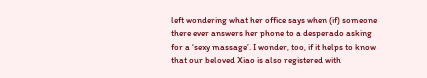left wondering what her office says when (if) someone there ever answers her phone to a desperado asking for a ‘sexy massage’. I wonder, too, if it helps to know that our beloved Xiao is also registered with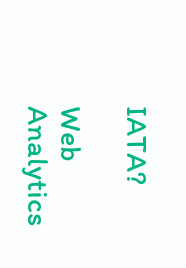IATA?

Web Analytics